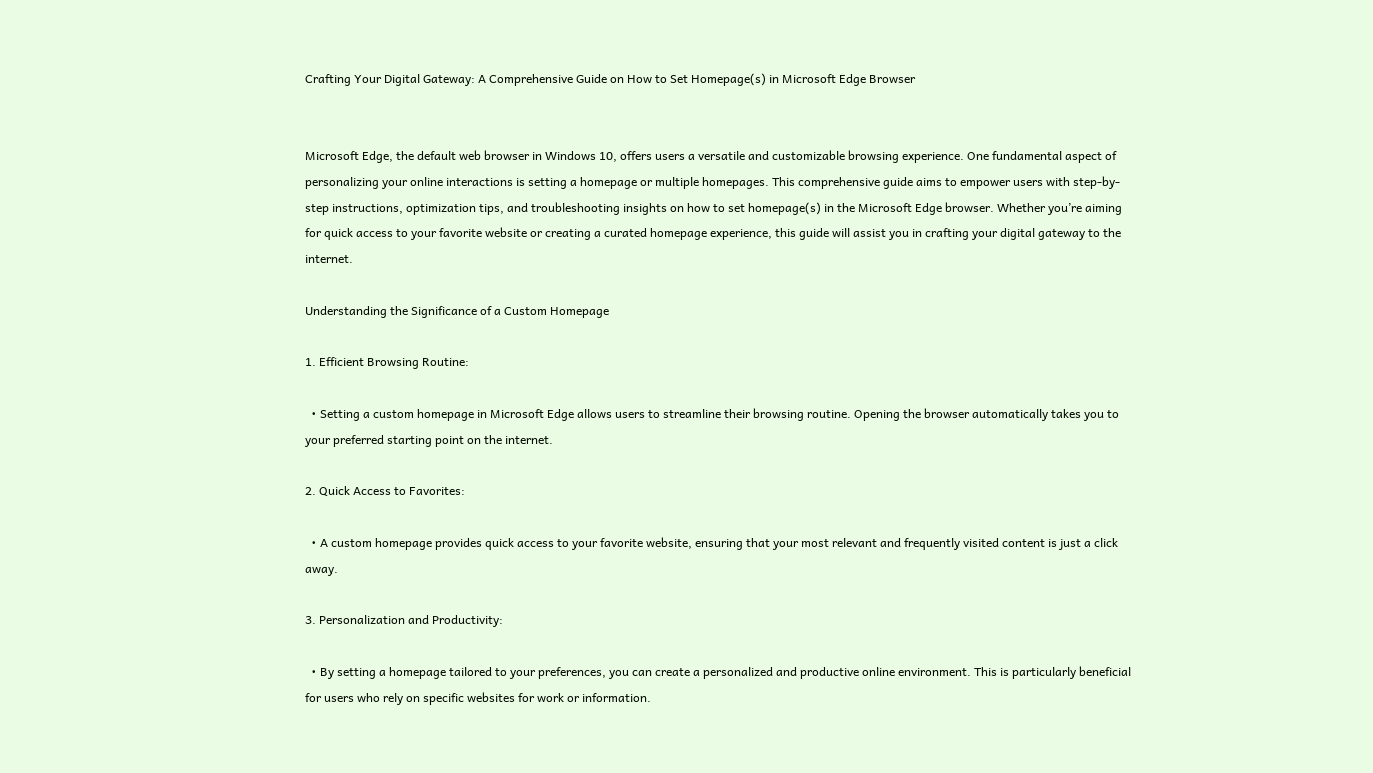Crafting Your Digital Gateway: A Comprehensive Guide on How to Set Homepage(s) in Microsoft Edge Browser


Microsoft Edge, the default web browser in Windows 10, offers users a versatile and customizable browsing experience. One fundamental aspect of personalizing your online interactions is setting a homepage or multiple homepages. This comprehensive guide aims to empower users with step-by-step instructions, optimization tips, and troubleshooting insights on how to set homepage(s) in the Microsoft Edge browser. Whether you’re aiming for quick access to your favorite website or creating a curated homepage experience, this guide will assist you in crafting your digital gateway to the internet.

Understanding the Significance of a Custom Homepage

1. Efficient Browsing Routine:

  • Setting a custom homepage in Microsoft Edge allows users to streamline their browsing routine. Opening the browser automatically takes you to your preferred starting point on the internet.

2. Quick Access to Favorites:

  • A custom homepage provides quick access to your favorite website, ensuring that your most relevant and frequently visited content is just a click away.

3. Personalization and Productivity:

  • By setting a homepage tailored to your preferences, you can create a personalized and productive online environment. This is particularly beneficial for users who rely on specific websites for work or information.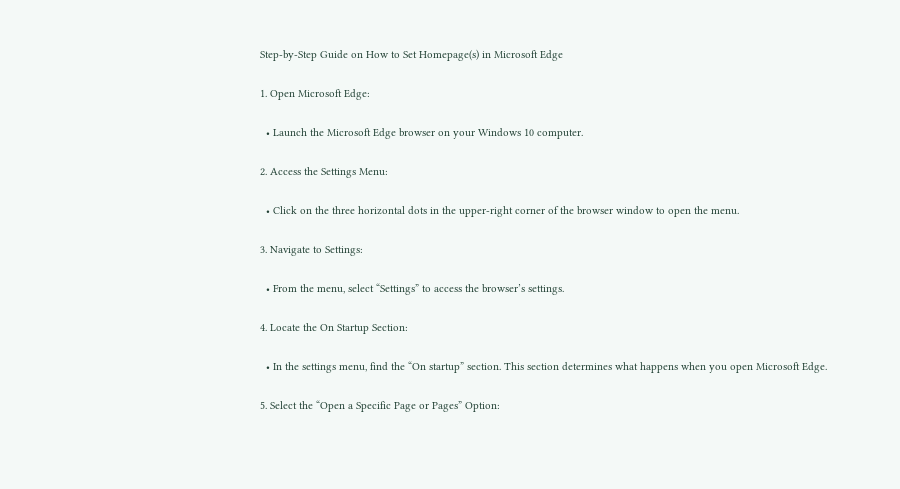Step-by-Step Guide on How to Set Homepage(s) in Microsoft Edge

1. Open Microsoft Edge:

  • Launch the Microsoft Edge browser on your Windows 10 computer.

2. Access the Settings Menu:

  • Click on the three horizontal dots in the upper-right corner of the browser window to open the menu.

3. Navigate to Settings:

  • From the menu, select “Settings” to access the browser’s settings.

4. Locate the On Startup Section:

  • In the settings menu, find the “On startup” section. This section determines what happens when you open Microsoft Edge.

5. Select the “Open a Specific Page or Pages” Option: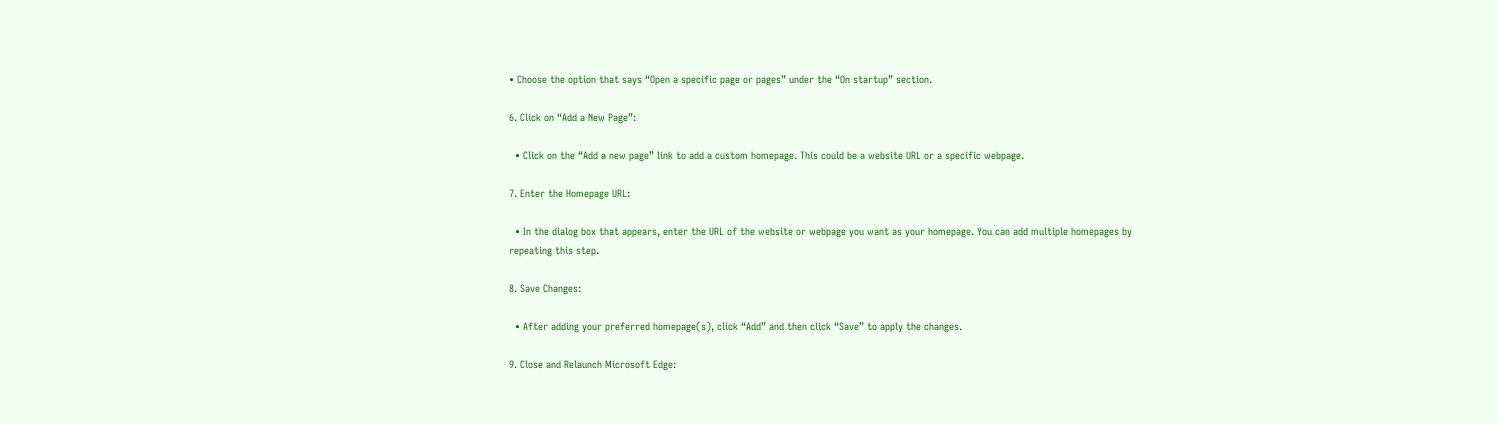• Choose the option that says “Open a specific page or pages” under the “On startup” section.

6. Click on “Add a New Page”:

  • Click on the “Add a new page” link to add a custom homepage. This could be a website URL or a specific webpage.

7. Enter the Homepage URL:

  • In the dialog box that appears, enter the URL of the website or webpage you want as your homepage. You can add multiple homepages by repeating this step.

8. Save Changes:

  • After adding your preferred homepage(s), click “Add” and then click “Save” to apply the changes.

9. Close and Relaunch Microsoft Edge: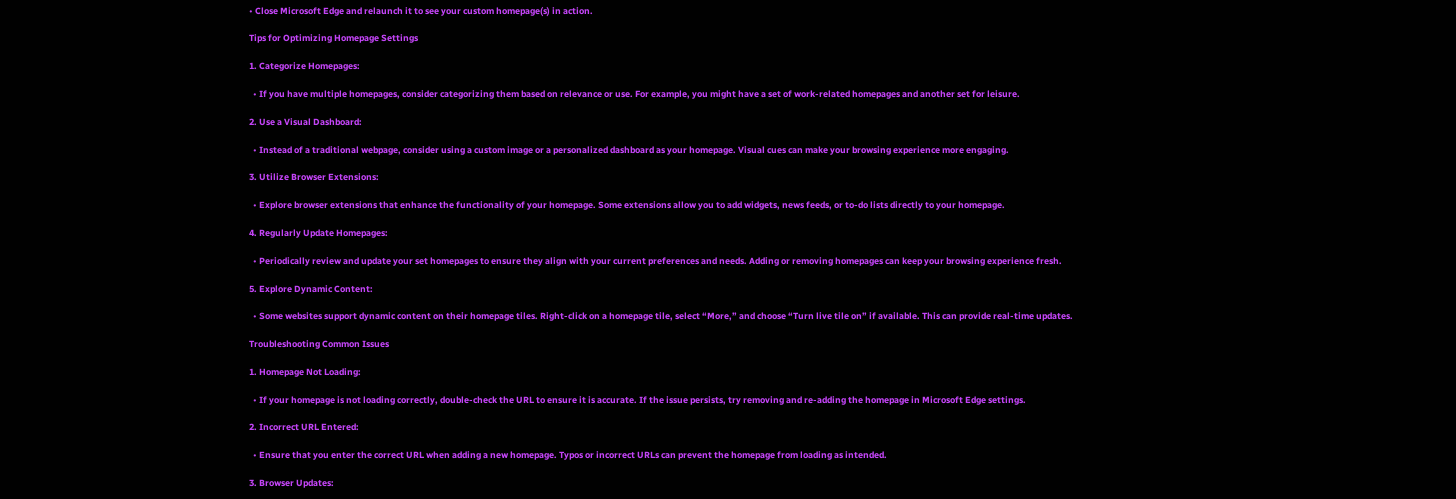• Close Microsoft Edge and relaunch it to see your custom homepage(s) in action.

Tips for Optimizing Homepage Settings

1. Categorize Homepages:

  • If you have multiple homepages, consider categorizing them based on relevance or use. For example, you might have a set of work-related homepages and another set for leisure.

2. Use a Visual Dashboard:

  • Instead of a traditional webpage, consider using a custom image or a personalized dashboard as your homepage. Visual cues can make your browsing experience more engaging.

3. Utilize Browser Extensions:

  • Explore browser extensions that enhance the functionality of your homepage. Some extensions allow you to add widgets, news feeds, or to-do lists directly to your homepage.

4. Regularly Update Homepages:

  • Periodically review and update your set homepages to ensure they align with your current preferences and needs. Adding or removing homepages can keep your browsing experience fresh.

5. Explore Dynamic Content:

  • Some websites support dynamic content on their homepage tiles. Right-click on a homepage tile, select “More,” and choose “Turn live tile on” if available. This can provide real-time updates.

Troubleshooting Common Issues

1. Homepage Not Loading:

  • If your homepage is not loading correctly, double-check the URL to ensure it is accurate. If the issue persists, try removing and re-adding the homepage in Microsoft Edge settings.

2. Incorrect URL Entered:

  • Ensure that you enter the correct URL when adding a new homepage. Typos or incorrect URLs can prevent the homepage from loading as intended.

3. Browser Updates: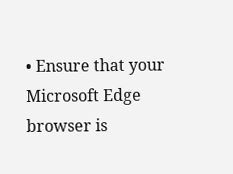• Ensure that your Microsoft Edge browser is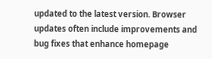updated to the latest version. Browser updates often include improvements and bug fixes that enhance homepage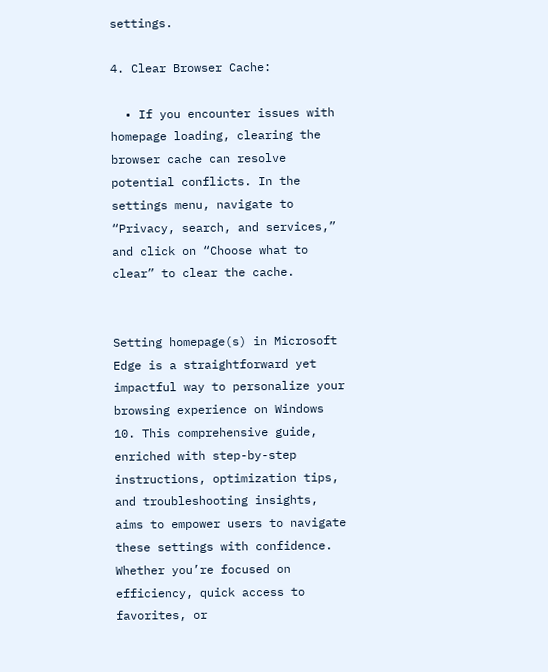settings.

4. Clear Browser Cache:

  • If you encounter issues with homepage loading, clearing the browser cache can resolve potential conflicts. In the settings menu, navigate to “Privacy, search, and services,” and click on “Choose what to clear” to clear the cache.


Setting homepage(s) in Microsoft Edge is a straightforward yet impactful way to personalize your browsing experience on Windows 10. This comprehensive guide, enriched with step-by-step instructions, optimization tips, and troubleshooting insights, aims to empower users to navigate these settings with confidence. Whether you’re focused on efficiency, quick access to favorites, or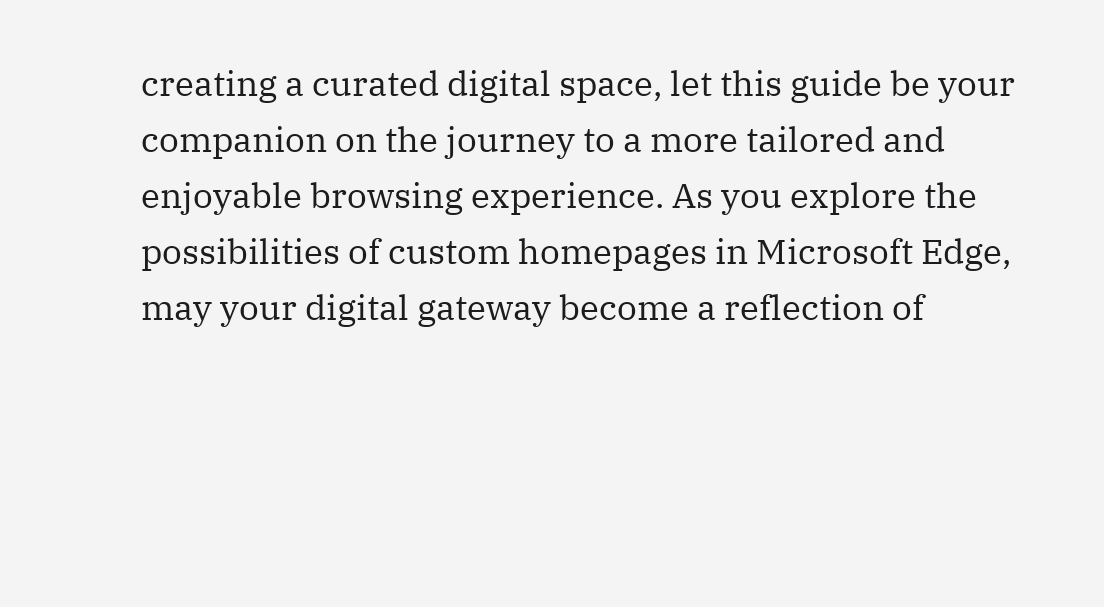creating a curated digital space, let this guide be your companion on the journey to a more tailored and enjoyable browsing experience. As you explore the possibilities of custom homepages in Microsoft Edge, may your digital gateway become a reflection of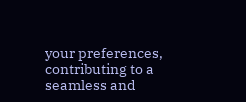your preferences, contributing to a seamless and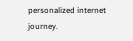personalized internet journey.